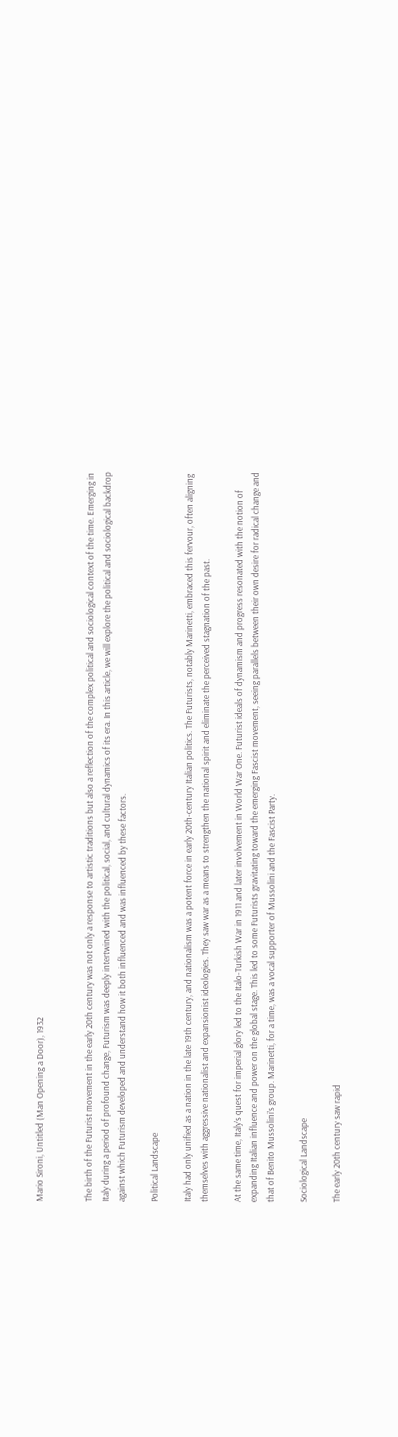Mario Sironi, Untitled (Man Opening a Door), 1932


The birth of the Futurist movement in the early 20th century was not only a response to artistic traditions but also a reflection of the complex political and sociological context of the time. Emerging in Italy during a period of profound change, Futurism was deeply intertwined with the political, social, and cultural dynamics of its era. In this article, we will explore the political and sociological backdrop against which Futurism developed and understand how it both influenced and was influenced by these factors.

Political Landscape

Italy had only unified as a nation in the late 19th century, and nationalism was a potent force in early 20th-century Italian politics. The Futurists, notably Marinetti, embraced this fervour, often aligning themselves with aggressive nationalist and expansionist ideologies. They saw war as a means to strengthen the national spirit and eliminate the perceived stagnation of the past.

At the same time, Italy’s quest for imperial glory led to the Italo-Turkish War in 1911 and later involvement in World War One. Futurist ideals of dynamism and progress resonated with the notion of expanding Italian influence and power on the global stage. This led to some Futurists gravitating toward the emerging Fascist movement, seeing parallels between their own desire for radical change and that of Benito Mussolini’s group. Marinetti, for a time, was a vocal supporter of Mussolini and the Fascist Party.

Sociological Landscape

The early 20th century saw rapid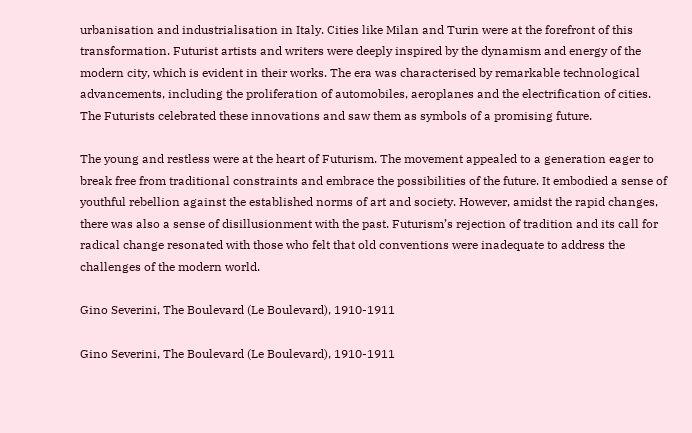urbanisation and industrialisation in Italy. Cities like Milan and Turin were at the forefront of this transformation. Futurist artists and writers were deeply inspired by the dynamism and energy of the modern city, which is evident in their works. The era was characterised by remarkable technological advancements, including the proliferation of automobiles, aeroplanes and the electrification of cities. The Futurists celebrated these innovations and saw them as symbols of a promising future.

The young and restless were at the heart of Futurism. The movement appealed to a generation eager to break free from traditional constraints and embrace the possibilities of the future. It embodied a sense of youthful rebellion against the established norms of art and society. However, amidst the rapid changes, there was also a sense of disillusionment with the past. Futurism’s rejection of tradition and its call for radical change resonated with those who felt that old conventions were inadequate to address the challenges of the modern world.

Gino Severini, The Boulevard (Le Boulevard), 1910-1911

Gino Severini, The Boulevard (Le Boulevard), 1910-1911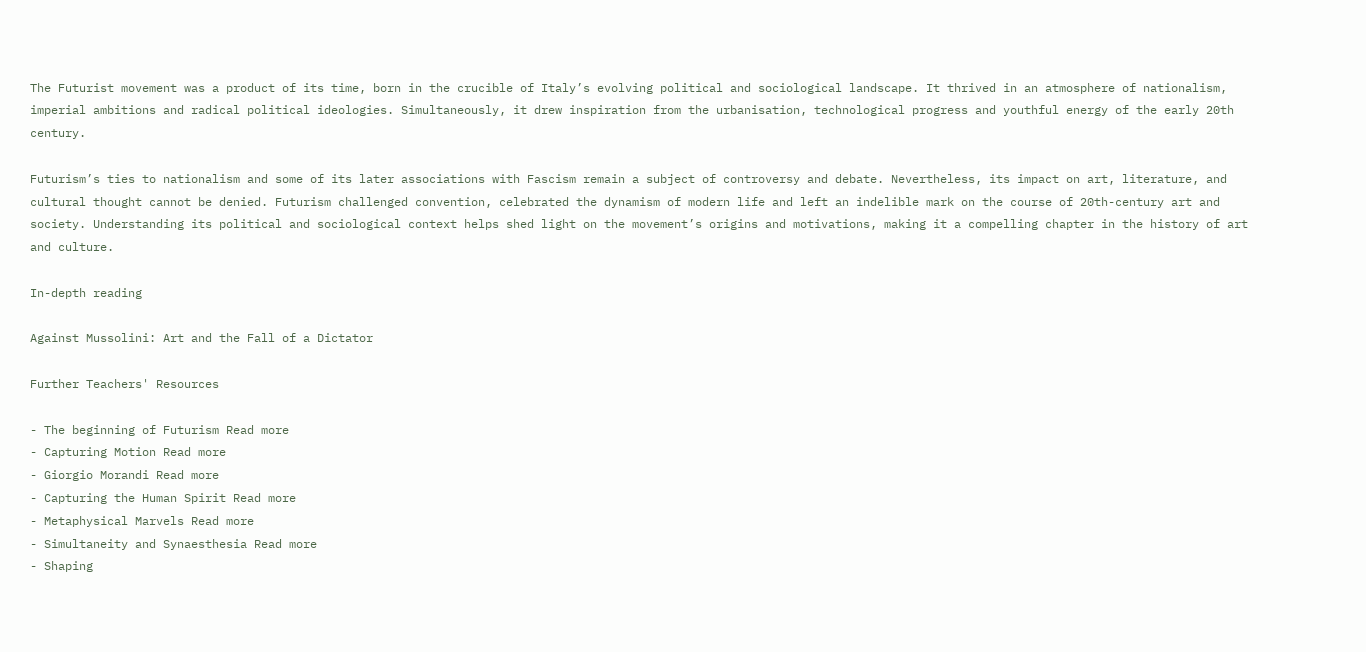The Futurist movement was a product of its time, born in the crucible of Italy’s evolving political and sociological landscape. It thrived in an atmosphere of nationalism, imperial ambitions and radical political ideologies. Simultaneously, it drew inspiration from the urbanisation, technological progress and youthful energy of the early 20th century.

Futurism’s ties to nationalism and some of its later associations with Fascism remain a subject of controversy and debate. Nevertheless, its impact on art, literature, and cultural thought cannot be denied. Futurism challenged convention, celebrated the dynamism of modern life and left an indelible mark on the course of 20th-century art and society. Understanding its political and sociological context helps shed light on the movement’s origins and motivations, making it a compelling chapter in the history of art and culture.

In-depth reading

Against Mussolini: Art and the Fall of a Dictator

Further Teachers' Resources

- The beginning of Futurism Read more
- Capturing Motion Read more
- Giorgio Morandi Read more
- Capturing the Human Spirit Read more
- Metaphysical Marvels Read more
- Simultaneity and Synaesthesia Read more
- Shaping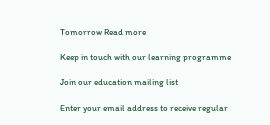Tomorrow Read more

Keep in touch with our learning programme

Join our education mailing list

Enter your email address to receive regular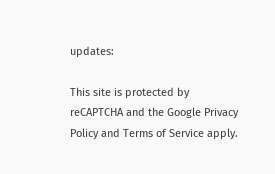updates:

This site is protected by reCAPTCHA and the Google Privacy Policy and Terms of Service apply.